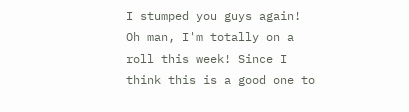I stumped you guys again! Oh man, I'm totally on a roll this week! Since I think this is a good one to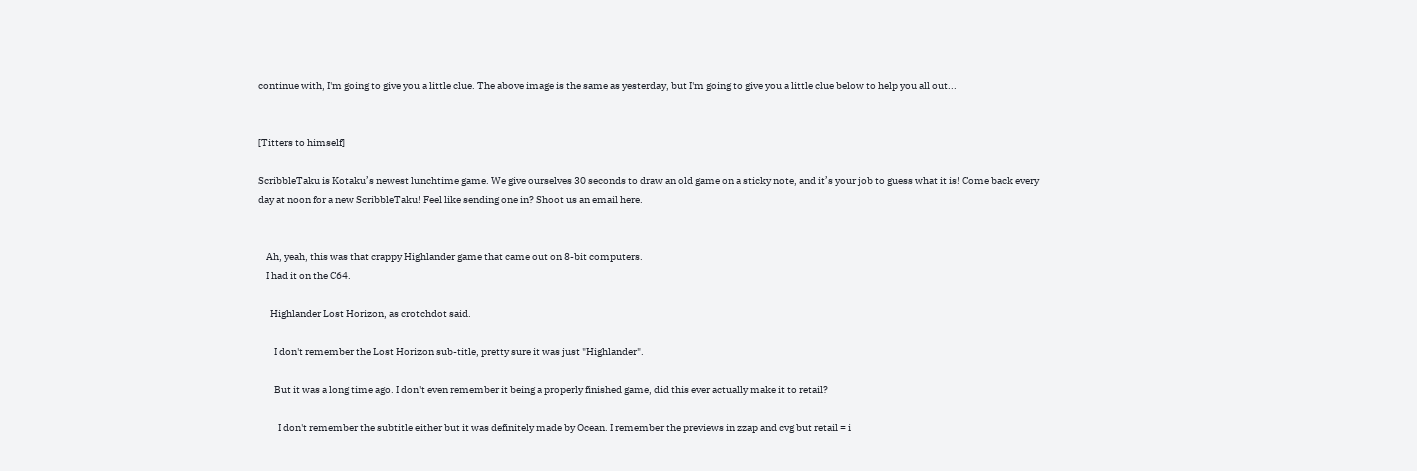continue with, I'm going to give you a little clue. The above image is the same as yesterday, but I'm going to give you a little clue below to help you all out...


[Titters to himself]

ScribbleTaku is Kotaku’s newest lunchtime game. We give ourselves 30 seconds to draw an old game on a sticky note, and it’s your job to guess what it is! Come back every day at noon for a new ScribbleTaku! Feel like sending one in? Shoot us an email here.


    Ah, yeah, this was that crappy Highlander game that came out on 8-bit computers.
    I had it on the C64.

      Highlander Lost Horizon, as crotchdot said.

        I don't remember the Lost Horizon sub-title, pretty sure it was just "Highlander".

        But it was a long time ago. I don't even remember it being a properly finished game, did this ever actually make it to retail?

          I don't remember the subtitle either but it was definitely made by Ocean. I remember the previews in zzap and cvg but retail = i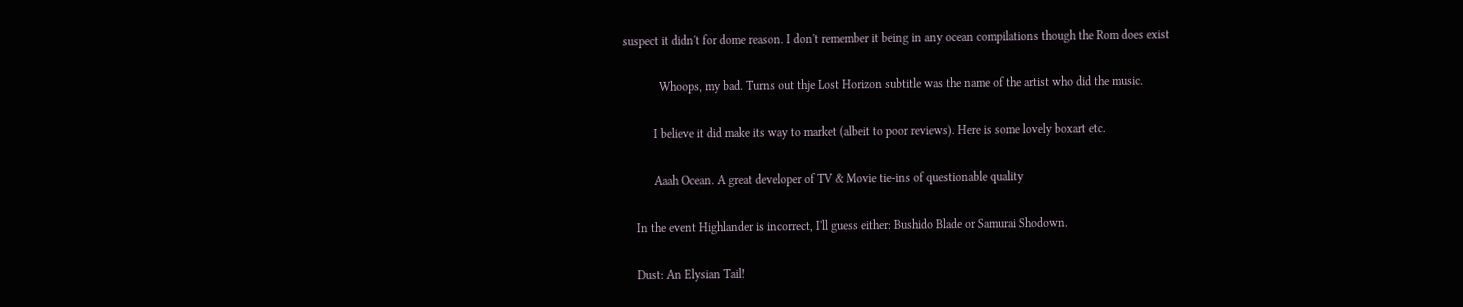suspect it didn't for dome reason. I don't remember it being in any ocean compilations though the Rom does exist

            Whoops, my bad. Turns out thje Lost Horizon subtitle was the name of the artist who did the music.

          I believe it did make its way to market (albeit to poor reviews). Here is some lovely boxart etc.

          Aaah Ocean. A great developer of TV & Movie tie-ins of questionable quality

    In the event Highlander is incorrect, I'll guess either: Bushido Blade or Samurai Shodown.

    Dust: An Elysian Tail!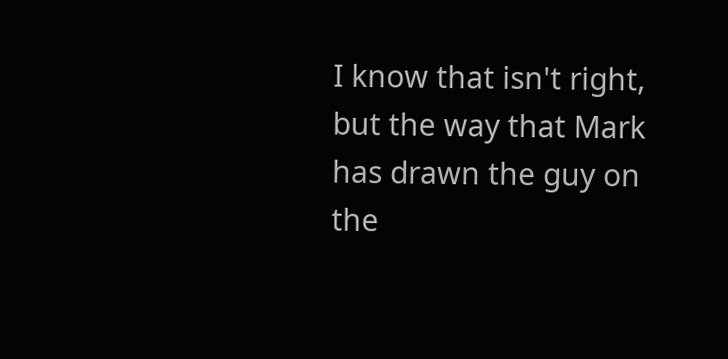I know that isn't right, but the way that Mark has drawn the guy on the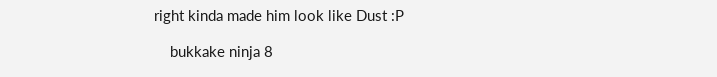right kinda made him look like Dust :P

    bukkake ninja 8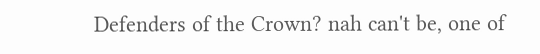Defenders of the Crown? nah can't be, one of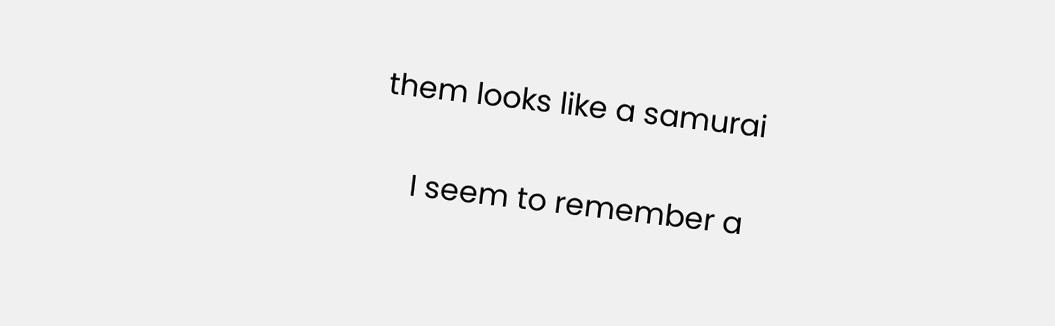them looks like a samurai


    I seem to remember a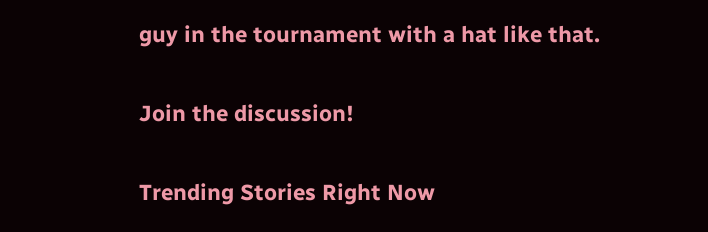guy in the tournament with a hat like that.

Join the discussion!

Trending Stories Right Now